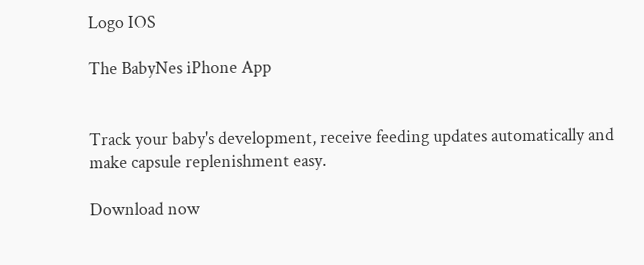Logo IOS

The BabyNes iPhone App


Track your baby's development, receive feeding updates automatically and make capsule replenishment easy.

Download now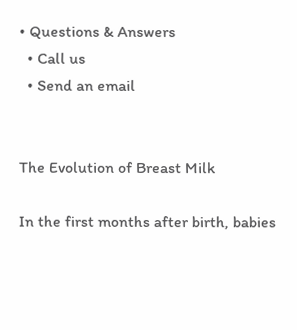• Questions & Answers
  • Call us
  • Send an email


The Evolution of Breast Milk

In the first months after birth, babies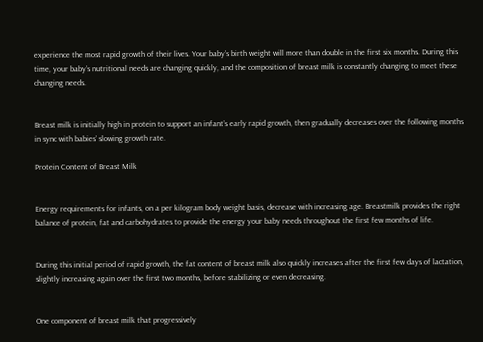experience the most rapid growth of their lives. Your baby’s birth weight will more than double in the first six months. During this time, your baby’s nutritional needs are changing quickly, and the composition of breast milk is constantly changing to meet these changing needs.


Breast milk is initially high in protein to support an infant’s early rapid growth, then gradually decreases over the following months in sync with babies’ slowing growth rate.

Protein Content of Breast Milk


Energy requirements for infants, on a per kilogram body weight basis, decrease with increasing age. Breastmilk provides the right balance of protein, fat and carbohydrates to provide the energy your baby needs throughout the first few months of life.


During this initial period of rapid growth, the fat content of breast milk also quickly increases after the first few days of lactation, slightly increasing again over the first two months, before stabilizing or even decreasing.


One component of breast milk that progressively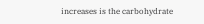increases is the carbohydrate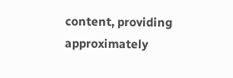content, providing approximately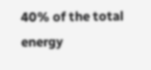40% of the total energy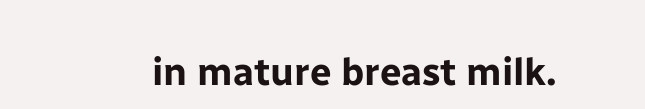in mature breast milk.